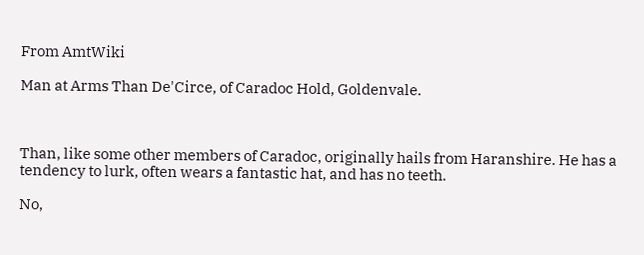From AmtWiki

Man at Arms Than De'Circe, of Caradoc Hold, Goldenvale.



Than, like some other members of Caradoc, originally hails from Haranshire. He has a tendency to lurk, often wears a fantastic hat, and has no teeth.

No,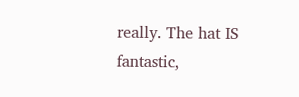really. The hat IS fantastic,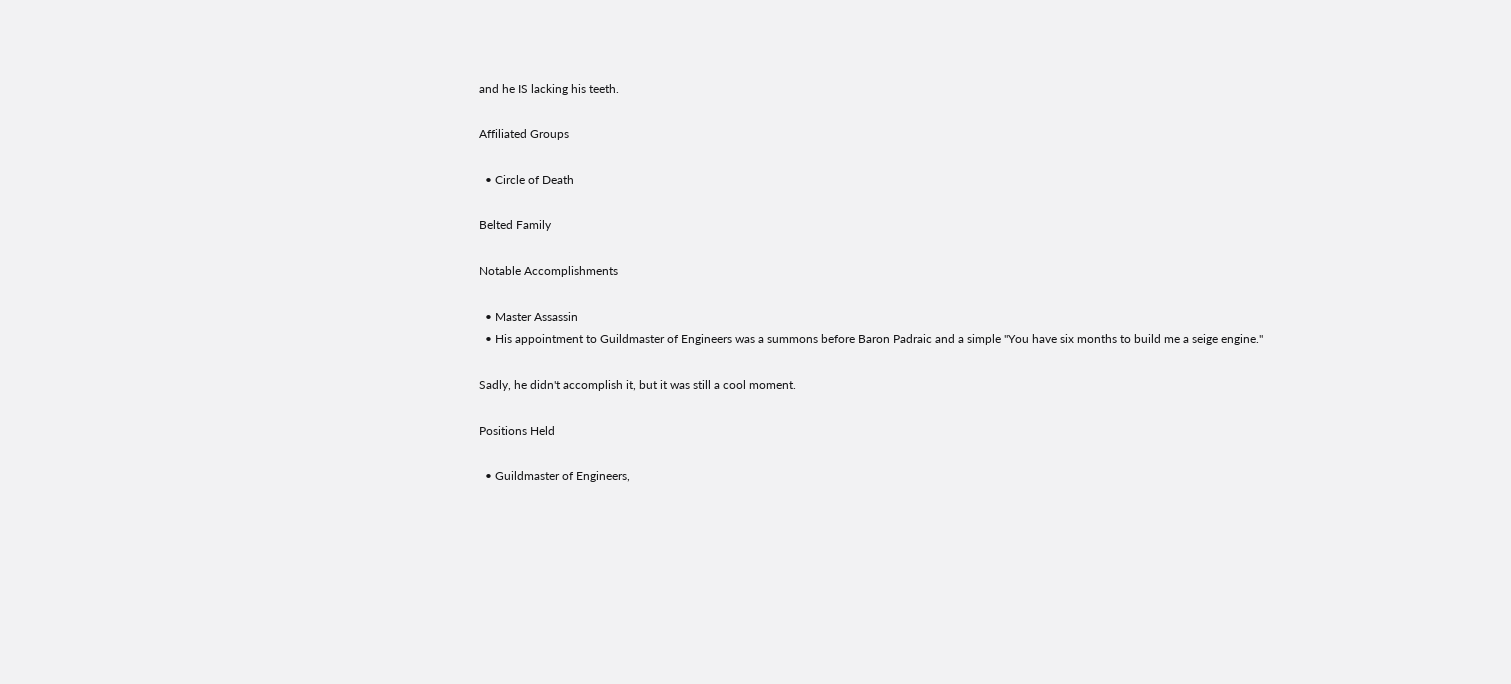and he IS lacking his teeth.

Affiliated Groups

  • Circle of Death

Belted Family

Notable Accomplishments

  • Master Assassin
  • His appointment to Guildmaster of Engineers was a summons before Baron Padraic and a simple "You have six months to build me a seige engine."

Sadly, he didn't accomplish it, but it was still a cool moment.

Positions Held

  • Guildmaster of Engineers,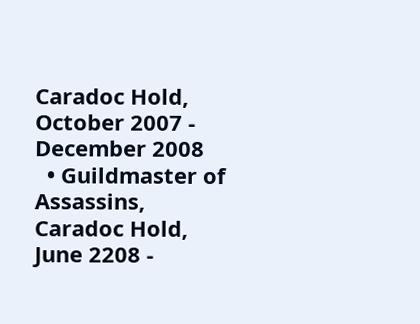Caradoc Hold, October 2007 - December 2008
  • Guildmaster of Assassins, Caradoc Hold, June 2208 -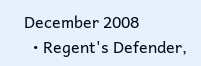December 2008
  • Regent's Defender,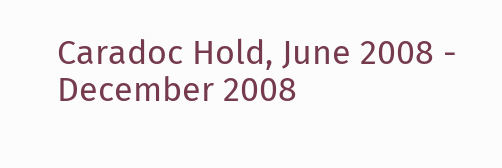Caradoc Hold, June 2008 - December 2008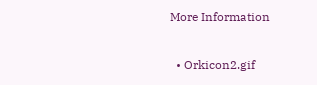More Information

  • Orkicon2.gif